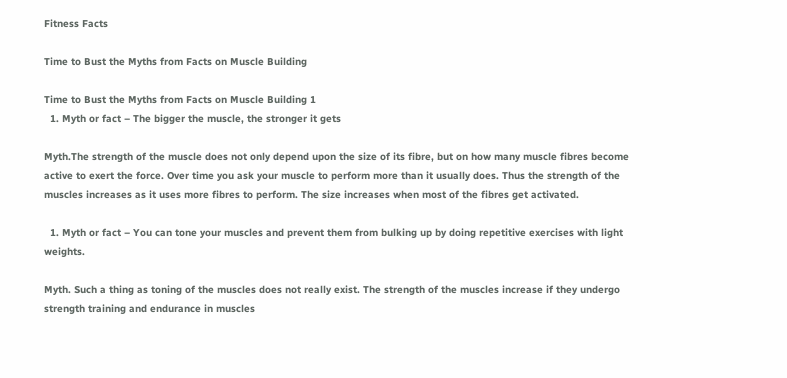Fitness Facts

Time to Bust the Myths from Facts on Muscle Building

Time to Bust the Myths from Facts on Muscle Building 1
  1. Myth or fact – The bigger the muscle, the stronger it gets

Myth.The strength of the muscle does not only depend upon the size of its fibre, but on how many muscle fibres become active to exert the force. Over time you ask your muscle to perform more than it usually does. Thus the strength of the muscles increases as it uses more fibres to perform. The size increases when most of the fibres get activated.

  1. Myth or fact – You can tone your muscles and prevent them from bulking up by doing repetitive exercises with light weights.

Myth. Such a thing as toning of the muscles does not really exist. The strength of the muscles increase if they undergo strength training and endurance in muscles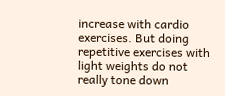increase with cardio exercises. But doing repetitive exercises with light weights do not really tone down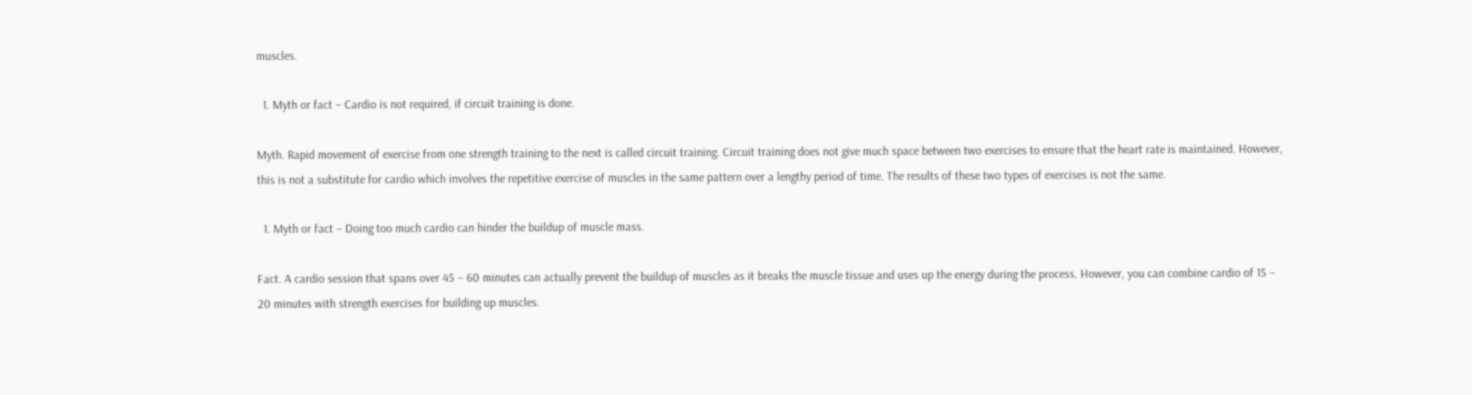muscles.

  1. Myth or fact – Cardio is not required, if circuit training is done.

Myth. Rapid movement of exercise from one strength training to the next is called circuit training. Circuit training does not give much space between two exercises to ensure that the heart rate is maintained. However, this is not a substitute for cardio which involves the repetitive exercise of muscles in the same pattern over a lengthy period of time. The results of these two types of exercises is not the same.

  1. Myth or fact – Doing too much cardio can hinder the buildup of muscle mass.

Fact. A cardio session that spans over 45 – 60 minutes can actually prevent the buildup of muscles as it breaks the muscle tissue and uses up the energy during the process. However, you can combine cardio of 15 – 20 minutes with strength exercises for building up muscles.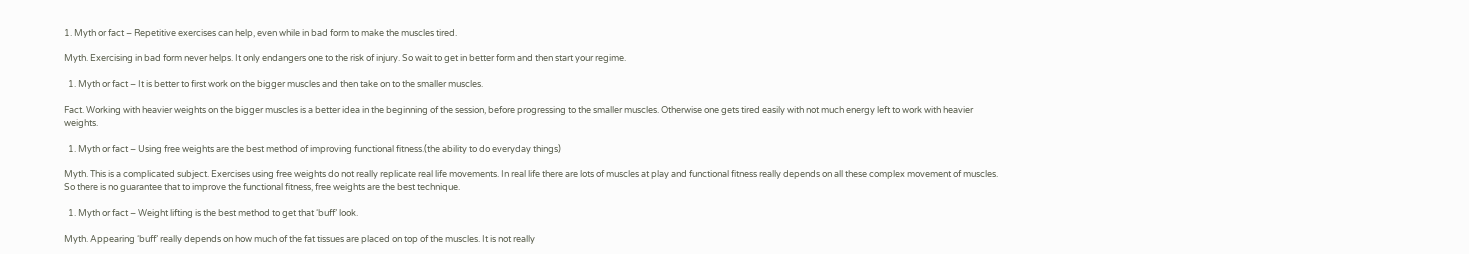1. Myth or fact – Repetitive exercises can help, even while in bad form to make the muscles tired.

Myth. Exercising in bad form never helps. It only endangers one to the risk of injury. So wait to get in better form and then start your regime.

  1. Myth or fact – It is better to first work on the bigger muscles and then take on to the smaller muscles.

Fact. Working with heavier weights on the bigger muscles is a better idea in the beginning of the session, before progressing to the smaller muscles. Otherwise one gets tired easily with not much energy left to work with heavier weights.

  1. Myth or fact – Using free weights are the best method of improving functional fitness.(the ability to do everyday things)

Myth. This is a complicated subject. Exercises using free weights do not really replicate real life movements. In real life there are lots of muscles at play and functional fitness really depends on all these complex movement of muscles. So there is no guarantee that to improve the functional fitness, free weights are the best technique.

  1. Myth or fact – Weight lifting is the best method to get that ‘buff’ look.

Myth. Appearing ‘buff’ really depends on how much of the fat tissues are placed on top of the muscles. It is not really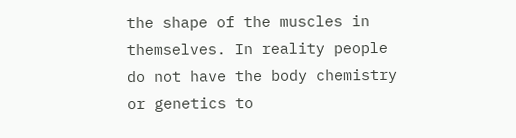the shape of the muscles in themselves. In reality people do not have the body chemistry or genetics to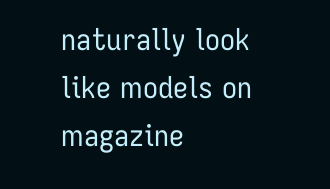naturally look like models on magazine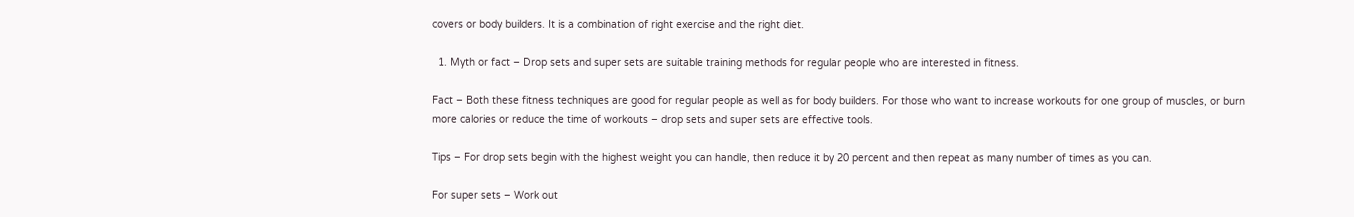covers or body builders. It is a combination of right exercise and the right diet.

  1. Myth or fact – Drop sets and super sets are suitable training methods for regular people who are interested in fitness.

Fact – Both these fitness techniques are good for regular people as well as for body builders. For those who want to increase workouts for one group of muscles, or burn more calories or reduce the time of workouts – drop sets and super sets are effective tools.

Tips – For drop sets begin with the highest weight you can handle, then reduce it by 20 percent and then repeat as many number of times as you can.

For super sets – Work out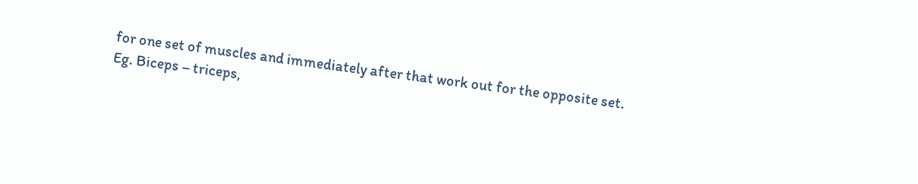for one set of muscles and immediately after that work out for the opposite set. Eg. Biceps – triceps,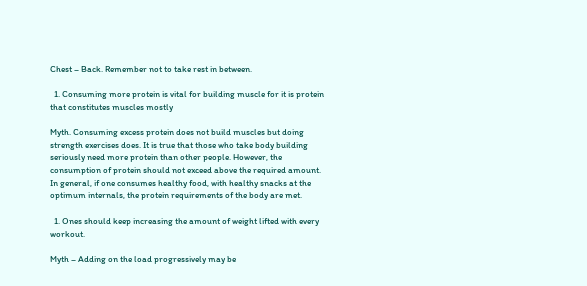Chest – Back. Remember not to take rest in between.

  1. Consuming more protein is vital for building muscle for it is protein that constitutes muscles mostly

Myth. Consuming excess protein does not build muscles but doing strength exercises does. It is true that those who take body building seriously need more protein than other people. However, the consumption of protein should not exceed above the required amount. In general, if one consumes healthy food, with healthy snacks at the optimum internals, the protein requirements of the body are met.

  1. Ones should keep increasing the amount of weight lifted with every workout.

Myth – Adding on the load progressively may be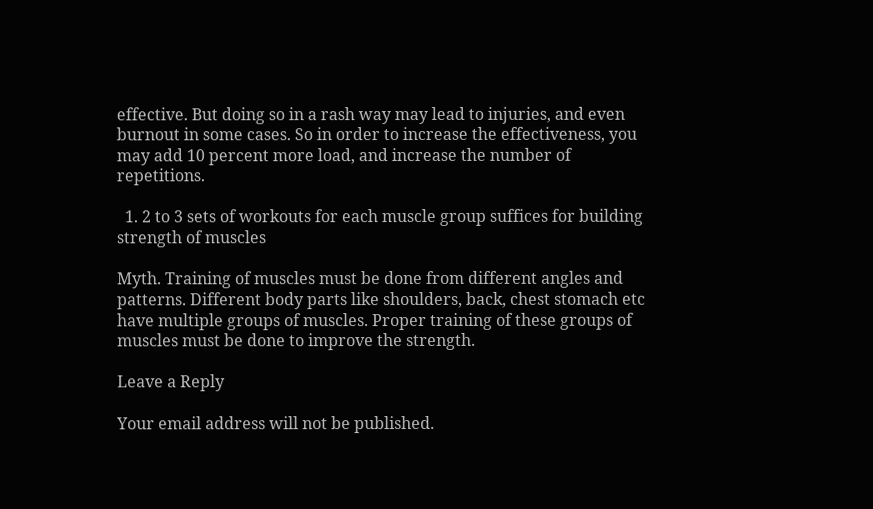effective. But doing so in a rash way may lead to injuries, and even burnout in some cases. So in order to increase the effectiveness, you may add 10 percent more load, and increase the number of repetitions.

  1. 2 to 3 sets of workouts for each muscle group suffices for building strength of muscles

Myth. Training of muscles must be done from different angles and patterns. Different body parts like shoulders, back, chest stomach etc have multiple groups of muscles. Proper training of these groups of muscles must be done to improve the strength.

Leave a Reply

Your email address will not be published.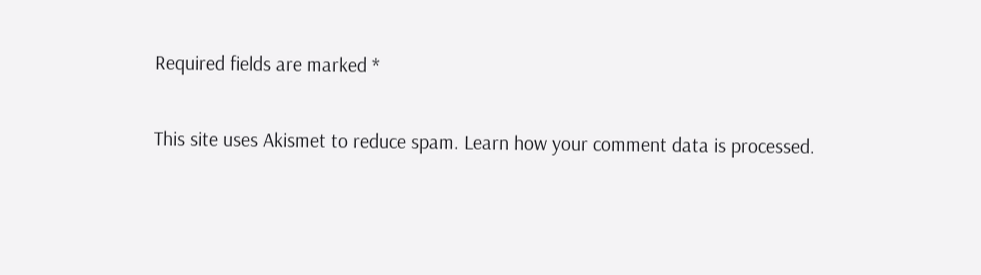Required fields are marked *

This site uses Akismet to reduce spam. Learn how your comment data is processed.